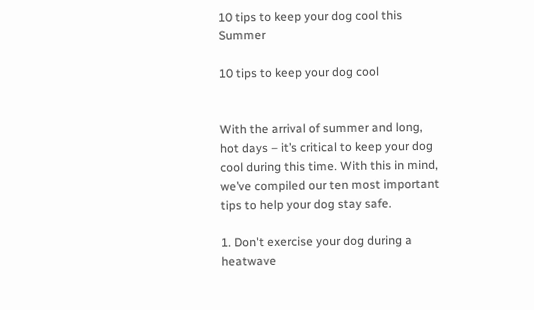10 tips to keep your dog cool this Summer

10 tips to keep your dog cool


With the arrival of summer and long, hot days – it’s critical to keep your dog cool during this time. With this in mind, we’ve compiled our ten most important tips to help your dog stay safe.

1. Don't exercise your dog during a heatwave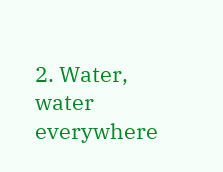2. Water, water everywhere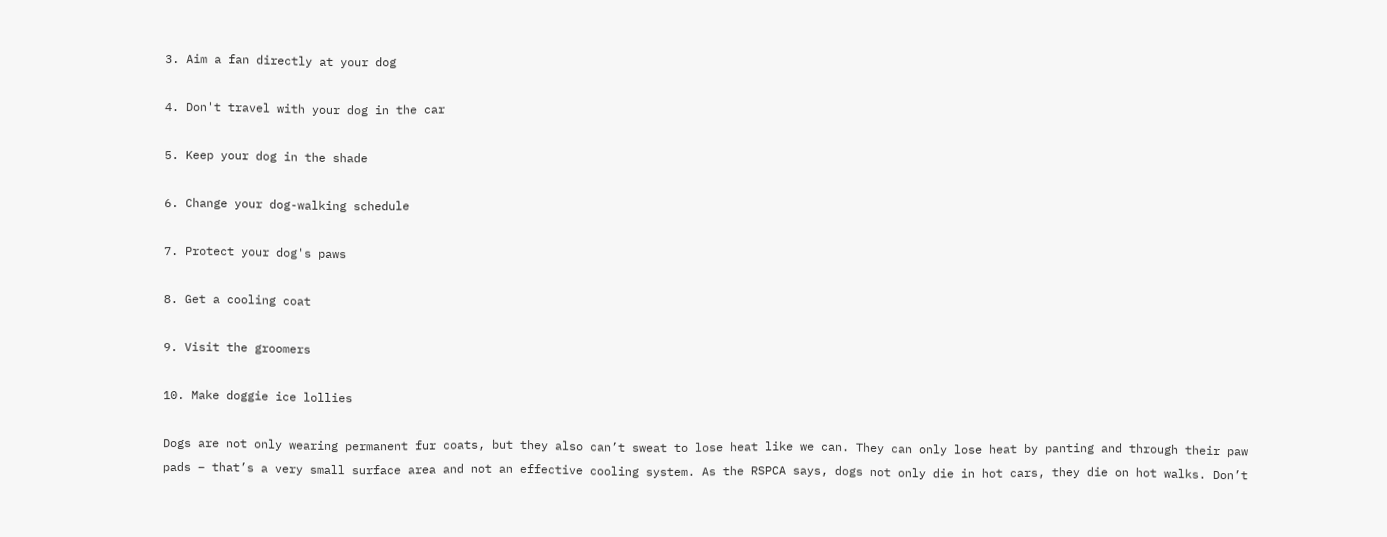3. Aim a fan directly at your dog

4. Don't travel with your dog in the car

5. Keep your dog in the shade

6. Change your dog-walking schedule

7. Protect your dog's paws

8. Get a cooling coat

9. Visit the groomers

10. Make doggie ice lollies

Dogs are not only wearing permanent fur coats, but they also can’t sweat to lose heat like we can. They can only lose heat by panting and through their paw pads – that’s a very small surface area and not an effective cooling system. As the RSPCA says, dogs not only die in hot cars, they die on hot walks. Don’t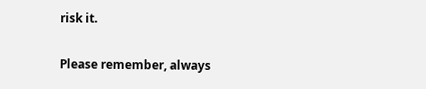risk it.

Please remember, always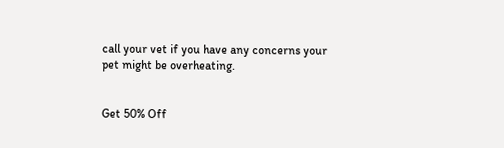call your vet if you have any concerns your pet might be overheating.


Get 50% Off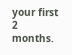your first 2 months.